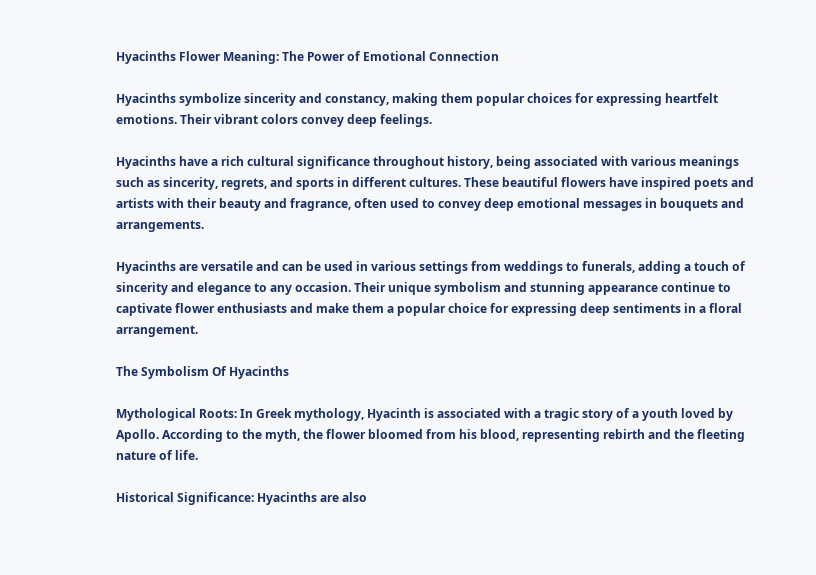Hyacinths Flower Meaning: The Power of Emotional Connection

Hyacinths symbolize sincerity and constancy, making them popular choices for expressing heartfelt emotions. Their vibrant colors convey deep feelings.

Hyacinths have a rich cultural significance throughout history, being associated with various meanings such as sincerity, regrets, and sports in different cultures. These beautiful flowers have inspired poets and artists with their beauty and fragrance, often used to convey deep emotional messages in bouquets and arrangements.

Hyacinths are versatile and can be used in various settings from weddings to funerals, adding a touch of sincerity and elegance to any occasion. Their unique symbolism and stunning appearance continue to captivate flower enthusiasts and make them a popular choice for expressing deep sentiments in a floral arrangement.

The Symbolism Of Hyacinths

Mythological Roots: In Greek mythology, Hyacinth is associated with a tragic story of a youth loved by Apollo. According to the myth, the flower bloomed from his blood, representing rebirth and the fleeting nature of life.

Historical Significance: Hyacinths are also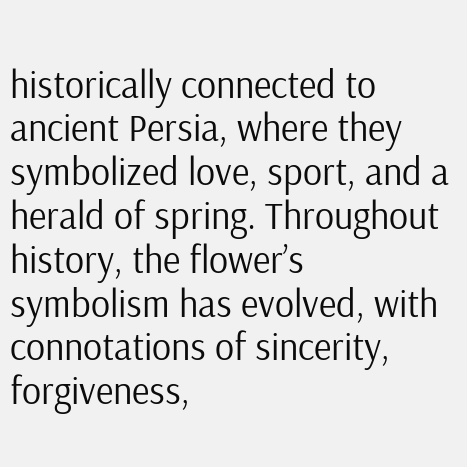historically connected to ancient Persia, where they symbolized love, sport, and a herald of spring. Throughout history, the flower’s symbolism has evolved, with connotations of sincerity, forgiveness,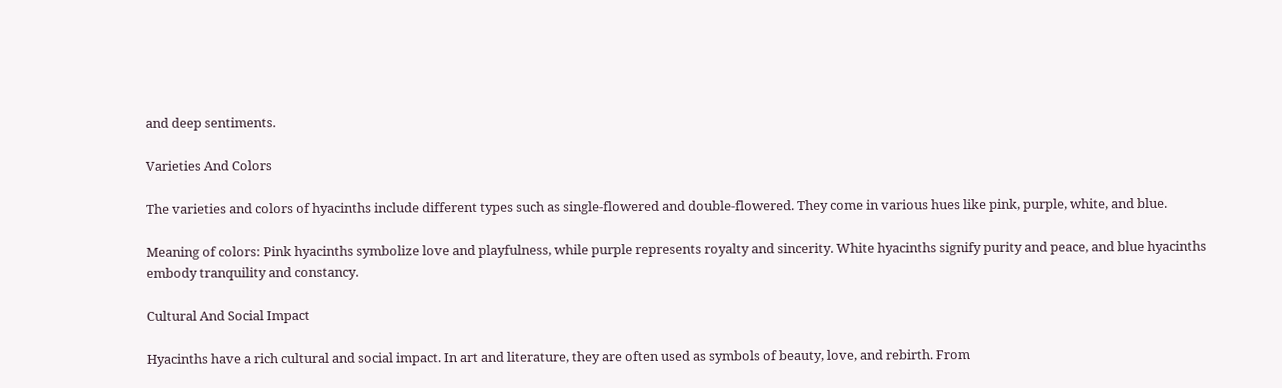and deep sentiments.

Varieties And Colors

The varieties and colors of hyacinths include different types such as single-flowered and double-flowered. They come in various hues like pink, purple, white, and blue.

Meaning of colors: Pink hyacinths symbolize love and playfulness, while purple represents royalty and sincerity. White hyacinths signify purity and peace, and blue hyacinths embody tranquility and constancy.

Cultural And Social Impact

Hyacinths have a rich cultural and social impact. In art and literature, they are often used as symbols of beauty, love, and rebirth. From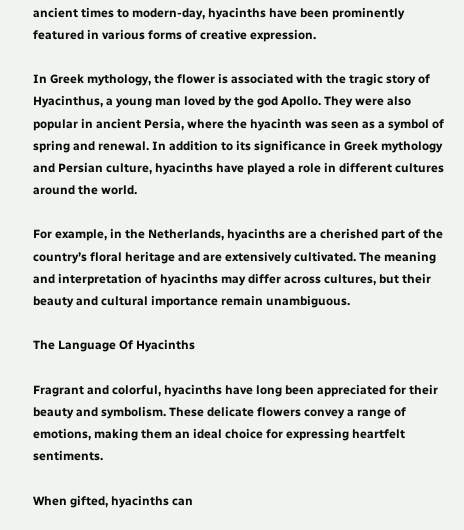ancient times to modern-day, hyacinths have been prominently featured in various forms of creative expression.

In Greek mythology, the flower is associated with the tragic story of Hyacinthus, a young man loved by the god Apollo. They were also popular in ancient Persia, where the hyacinth was seen as a symbol of spring and renewal. In addition to its significance in Greek mythology and Persian culture, hyacinths have played a role in different cultures around the world.

For example, in the Netherlands, hyacinths are a cherished part of the country’s floral heritage and are extensively cultivated. The meaning and interpretation of hyacinths may differ across cultures, but their beauty and cultural importance remain unambiguous.

The Language Of Hyacinths

Fragrant and colorful, hyacinths have long been appreciated for their beauty and symbolism. These delicate flowers convey a range of emotions, making them an ideal choice for expressing heartfelt sentiments.

When gifted, hyacinths can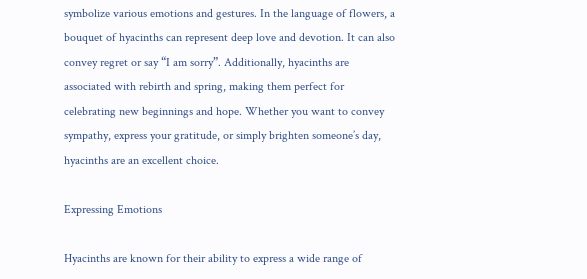symbolize various emotions and gestures. In the language of flowers, a bouquet of hyacinths can represent deep love and devotion. It can also convey regret or say “I am sorry”. Additionally, hyacinths are associated with rebirth and spring, making them perfect for celebrating new beginnings and hope. Whether you want to convey sympathy, express your gratitude, or simply brighten someone’s day, hyacinths are an excellent choice.

Expressing Emotions

Hyacinths are known for their ability to express a wide range of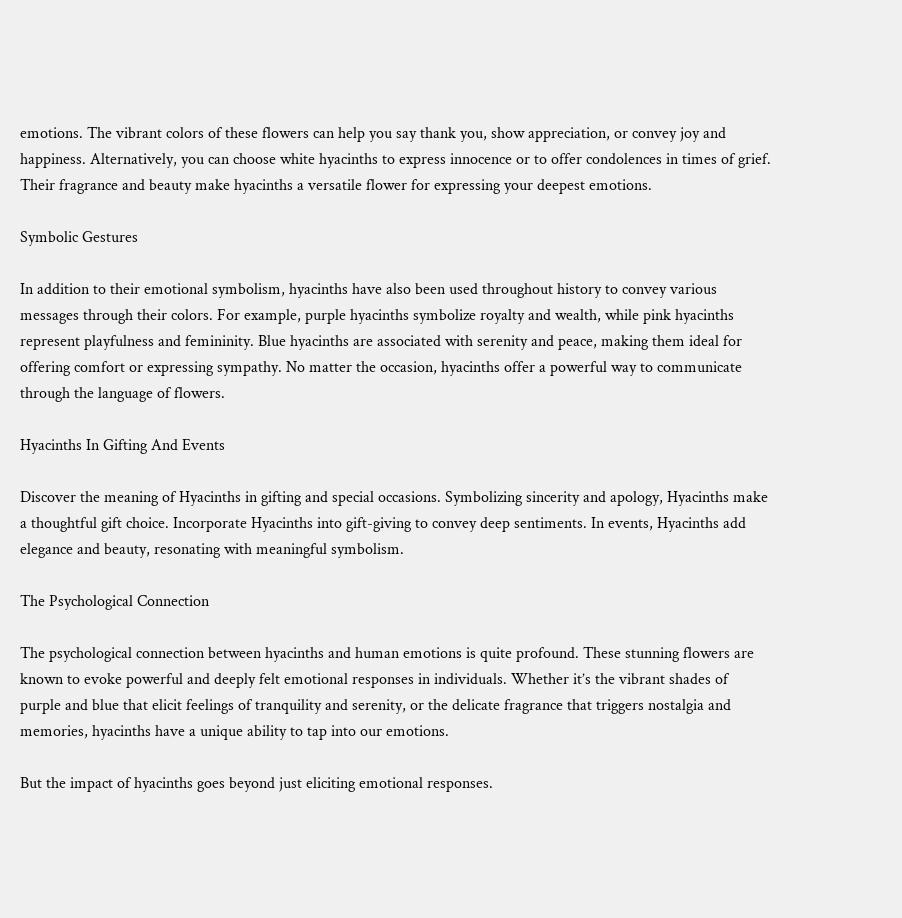emotions. The vibrant colors of these flowers can help you say thank you, show appreciation, or convey joy and happiness. Alternatively, you can choose white hyacinths to express innocence or to offer condolences in times of grief. Their fragrance and beauty make hyacinths a versatile flower for expressing your deepest emotions.

Symbolic Gestures

In addition to their emotional symbolism, hyacinths have also been used throughout history to convey various messages through their colors. For example, purple hyacinths symbolize royalty and wealth, while pink hyacinths represent playfulness and femininity. Blue hyacinths are associated with serenity and peace, making them ideal for offering comfort or expressing sympathy. No matter the occasion, hyacinths offer a powerful way to communicate through the language of flowers.

Hyacinths In Gifting And Events

Discover the meaning of Hyacinths in gifting and special occasions. Symbolizing sincerity and apology, Hyacinths make a thoughtful gift choice. Incorporate Hyacinths into gift-giving to convey deep sentiments. In events, Hyacinths add elegance and beauty, resonating with meaningful symbolism.

The Psychological Connection

The psychological connection between hyacinths and human emotions is quite profound. These stunning flowers are known to evoke powerful and deeply felt emotional responses in individuals. Whether it’s the vibrant shades of purple and blue that elicit feelings of tranquility and serenity, or the delicate fragrance that triggers nostalgia and memories, hyacinths have a unique ability to tap into our emotions.

But the impact of hyacinths goes beyond just eliciting emotional responses.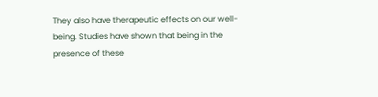They also have therapeutic effects on our well-being. Studies have shown that being in the presence of these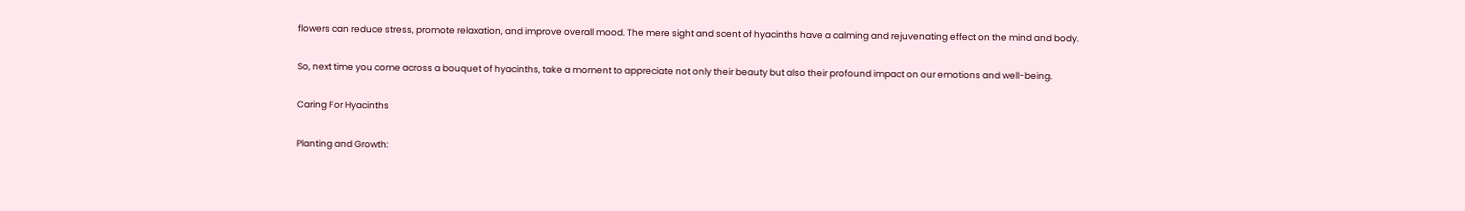flowers can reduce stress, promote relaxation, and improve overall mood. The mere sight and scent of hyacinths have a calming and rejuvenating effect on the mind and body.

So, next time you come across a bouquet of hyacinths, take a moment to appreciate not only their beauty but also their profound impact on our emotions and well-being.

Caring For Hyacinths

Planting and Growth: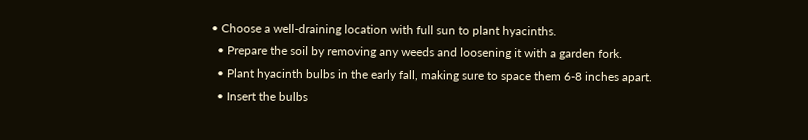• Choose a well-draining location with full sun to plant hyacinths.
  • Prepare the soil by removing any weeds and loosening it with a garden fork.
  • Plant hyacinth bulbs in the early fall, making sure to space them 6-8 inches apart.
  • Insert the bulbs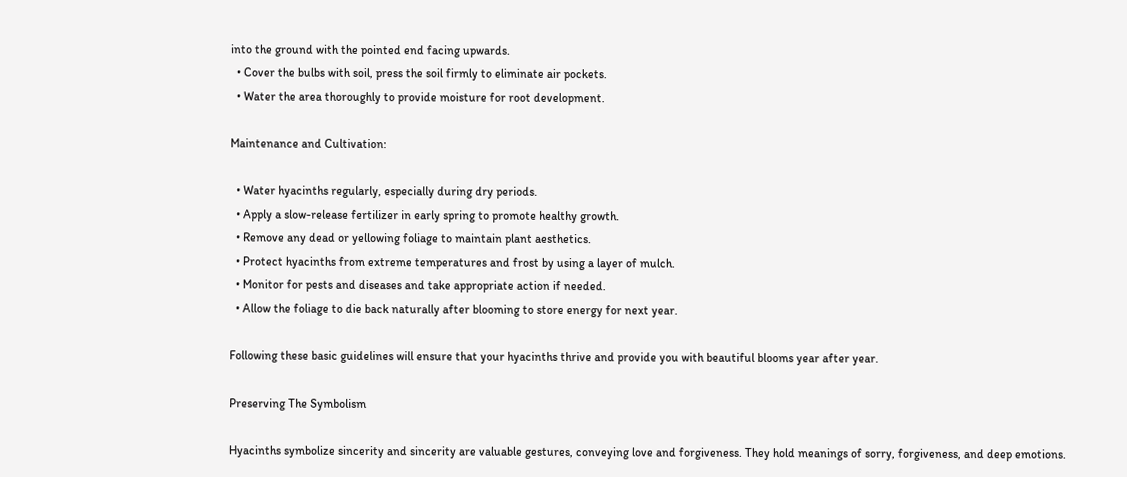into the ground with the pointed end facing upwards.
  • Cover the bulbs with soil, press the soil firmly to eliminate air pockets.
  • Water the area thoroughly to provide moisture for root development.

Maintenance and Cultivation:

  • Water hyacinths regularly, especially during dry periods.
  • Apply a slow-release fertilizer in early spring to promote healthy growth.
  • Remove any dead or yellowing foliage to maintain plant aesthetics.
  • Protect hyacinths from extreme temperatures and frost by using a layer of mulch.
  • Monitor for pests and diseases and take appropriate action if needed.
  • Allow the foliage to die back naturally after blooming to store energy for next year.

Following these basic guidelines will ensure that your hyacinths thrive and provide you with beautiful blooms year after year.

Preserving The Symbolism

Hyacinths symbolize sincerity and sincerity are valuable gestures, conveying love and forgiveness. They hold meanings of sorry, forgiveness, and deep emotions.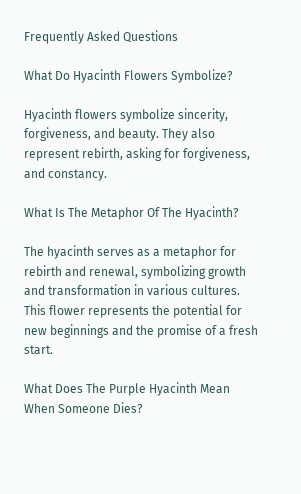Frequently Asked Questions

What Do Hyacinth Flowers Symbolize?

Hyacinth flowers symbolize sincerity, forgiveness, and beauty. They also represent rebirth, asking for forgiveness, and constancy.

What Is The Metaphor Of The Hyacinth?

The hyacinth serves as a metaphor for rebirth and renewal, symbolizing growth and transformation in various cultures. This flower represents the potential for new beginnings and the promise of a fresh start.

What Does The Purple Hyacinth Mean When Someone Dies?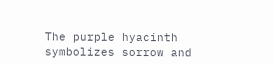The purple hyacinth symbolizes sorrow and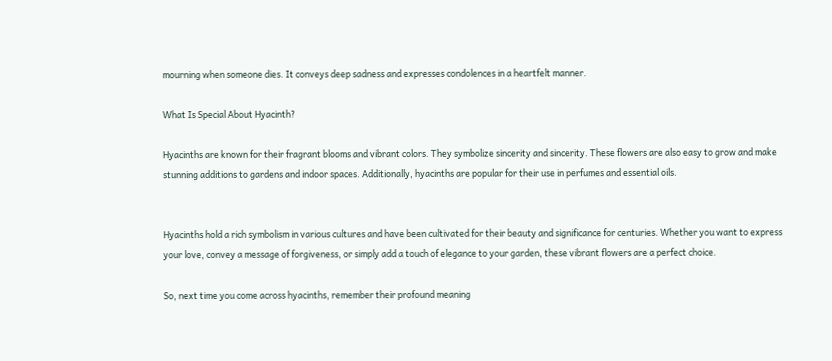mourning when someone dies. It conveys deep sadness and expresses condolences in a heartfelt manner.

What Is Special About Hyacinth?

Hyacinths are known for their fragrant blooms and vibrant colors. They symbolize sincerity and sincerity. These flowers are also easy to grow and make stunning additions to gardens and indoor spaces. Additionally, hyacinths are popular for their use in perfumes and essential oils.


Hyacinths hold a rich symbolism in various cultures and have been cultivated for their beauty and significance for centuries. Whether you want to express your love, convey a message of forgiveness, or simply add a touch of elegance to your garden, these vibrant flowers are a perfect choice.

So, next time you come across hyacinths, remember their profound meaning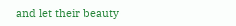and let their beauty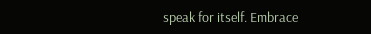speak for itself. Embrace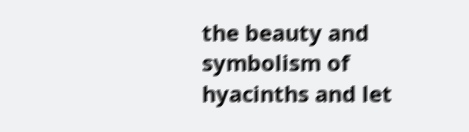the beauty and symbolism of hyacinths and let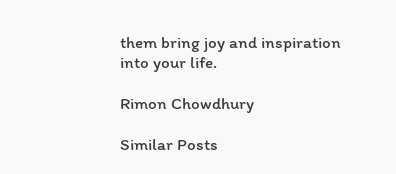them bring joy and inspiration into your life.

Rimon Chowdhury

Similar Posts